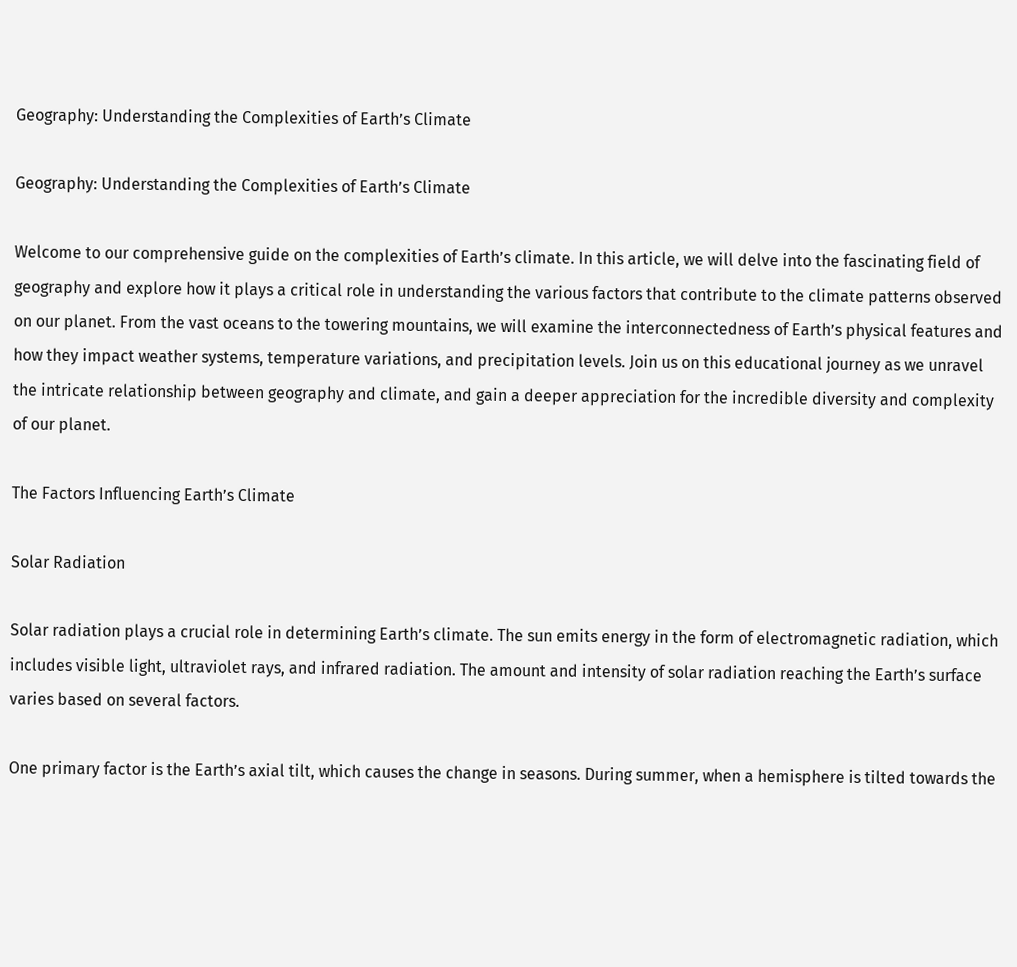Geography: Understanding the Complexities of Earth’s Climate

Geography: Understanding the Complexities of Earth’s Climate

Welcome to our comprehensive guide on the complexities of Earth’s climate. In this article, we will delve into the fascinating field of geography and explore how it plays a critical role in understanding the various factors that contribute to the climate patterns observed on our planet. From the vast oceans to the towering mountains, we will examine the interconnectedness of Earth’s physical features and how they impact weather systems, temperature variations, and precipitation levels. Join us on this educational journey as we unravel the intricate relationship between geography and climate, and gain a deeper appreciation for the incredible diversity and complexity of our planet.

The Factors Influencing Earth’s Climate

Solar Radiation

Solar radiation plays a crucial role in determining Earth’s climate. The sun emits energy in the form of electromagnetic radiation, which includes visible light, ultraviolet rays, and infrared radiation. The amount and intensity of solar radiation reaching the Earth’s surface varies based on several factors.

One primary factor is the Earth’s axial tilt, which causes the change in seasons. During summer, when a hemisphere is tilted towards the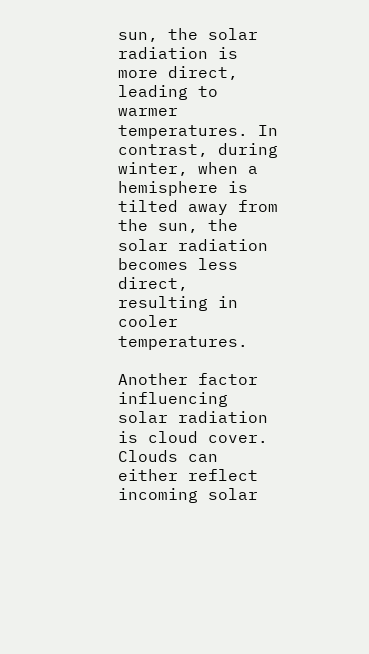sun, the solar radiation is more direct, leading to warmer temperatures. In contrast, during winter, when a hemisphere is tilted away from the sun, the solar radiation becomes less direct, resulting in cooler temperatures.

Another factor influencing solar radiation is cloud cover. Clouds can either reflect incoming solar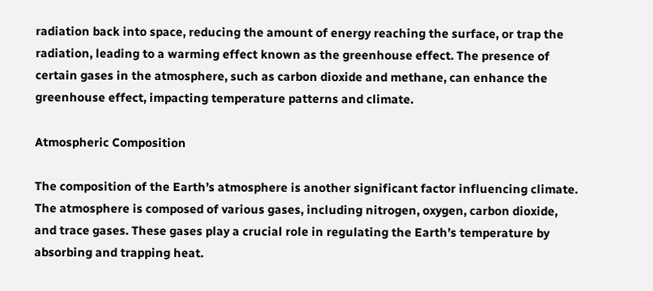radiation back into space, reducing the amount of energy reaching the surface, or trap the radiation, leading to a warming effect known as the greenhouse effect. The presence of certain gases in the atmosphere, such as carbon dioxide and methane, can enhance the greenhouse effect, impacting temperature patterns and climate.

Atmospheric Composition

The composition of the Earth’s atmosphere is another significant factor influencing climate. The atmosphere is composed of various gases, including nitrogen, oxygen, carbon dioxide, and trace gases. These gases play a crucial role in regulating the Earth’s temperature by absorbing and trapping heat.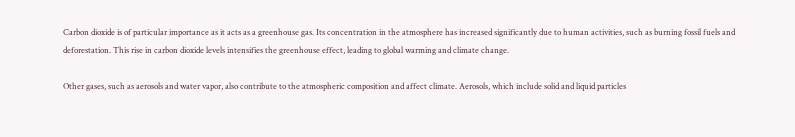Carbon dioxide is of particular importance as it acts as a greenhouse gas. Its concentration in the atmosphere has increased significantly due to human activities, such as burning fossil fuels and deforestation. This rise in carbon dioxide levels intensifies the greenhouse effect, leading to global warming and climate change.

Other gases, such as aerosols and water vapor, also contribute to the atmospheric composition and affect climate. Aerosols, which include solid and liquid particles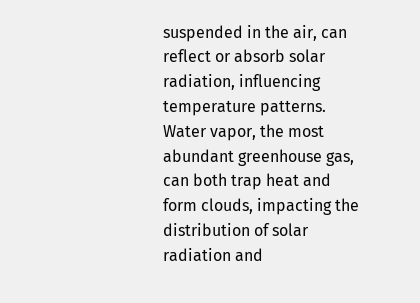suspended in the air, can reflect or absorb solar radiation, influencing temperature patterns. Water vapor, the most abundant greenhouse gas, can both trap heat and form clouds, impacting the distribution of solar radiation and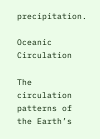precipitation.

Oceanic Circulation

The circulation patterns of the Earth’s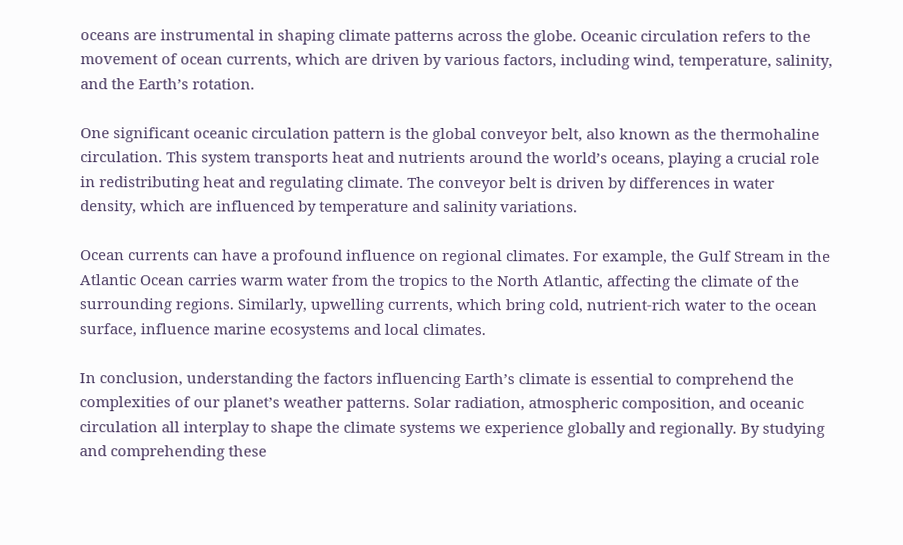oceans are instrumental in shaping climate patterns across the globe. Oceanic circulation refers to the movement of ocean currents, which are driven by various factors, including wind, temperature, salinity, and the Earth’s rotation.

One significant oceanic circulation pattern is the global conveyor belt, also known as the thermohaline circulation. This system transports heat and nutrients around the world’s oceans, playing a crucial role in redistributing heat and regulating climate. The conveyor belt is driven by differences in water density, which are influenced by temperature and salinity variations.

Ocean currents can have a profound influence on regional climates. For example, the Gulf Stream in the Atlantic Ocean carries warm water from the tropics to the North Atlantic, affecting the climate of the surrounding regions. Similarly, upwelling currents, which bring cold, nutrient-rich water to the ocean surface, influence marine ecosystems and local climates.

In conclusion, understanding the factors influencing Earth’s climate is essential to comprehend the complexities of our planet’s weather patterns. Solar radiation, atmospheric composition, and oceanic circulation all interplay to shape the climate systems we experience globally and regionally. By studying and comprehending these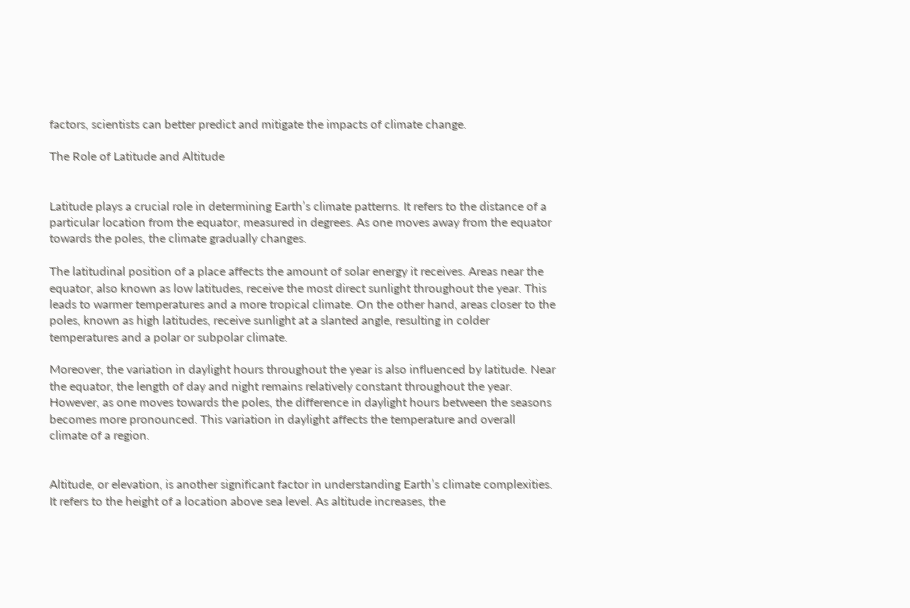factors, scientists can better predict and mitigate the impacts of climate change.

The Role of Latitude and Altitude


Latitude plays a crucial role in determining Earth’s climate patterns. It refers to the distance of a particular location from the equator, measured in degrees. As one moves away from the equator towards the poles, the climate gradually changes.

The latitudinal position of a place affects the amount of solar energy it receives. Areas near the equator, also known as low latitudes, receive the most direct sunlight throughout the year. This leads to warmer temperatures and a more tropical climate. On the other hand, areas closer to the poles, known as high latitudes, receive sunlight at a slanted angle, resulting in colder temperatures and a polar or subpolar climate.

Moreover, the variation in daylight hours throughout the year is also influenced by latitude. Near the equator, the length of day and night remains relatively constant throughout the year. However, as one moves towards the poles, the difference in daylight hours between the seasons becomes more pronounced. This variation in daylight affects the temperature and overall climate of a region.


Altitude, or elevation, is another significant factor in understanding Earth’s climate complexities. It refers to the height of a location above sea level. As altitude increases, the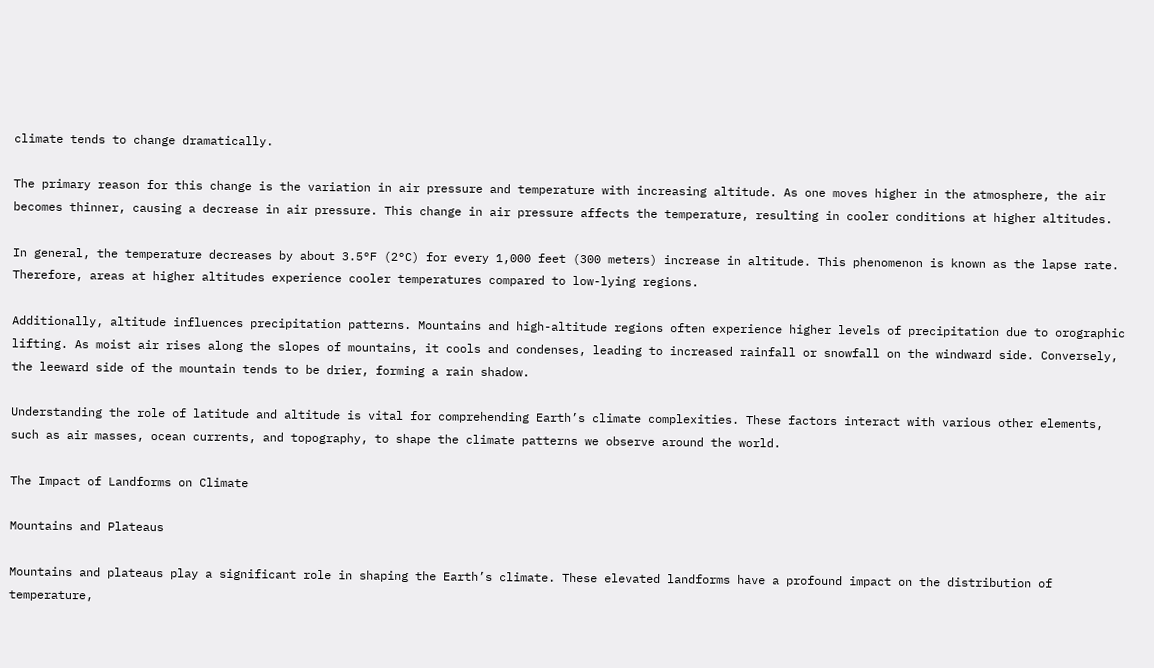climate tends to change dramatically.

The primary reason for this change is the variation in air pressure and temperature with increasing altitude. As one moves higher in the atmosphere, the air becomes thinner, causing a decrease in air pressure. This change in air pressure affects the temperature, resulting in cooler conditions at higher altitudes.

In general, the temperature decreases by about 3.5°F (2°C) for every 1,000 feet (300 meters) increase in altitude. This phenomenon is known as the lapse rate. Therefore, areas at higher altitudes experience cooler temperatures compared to low-lying regions.

Additionally, altitude influences precipitation patterns. Mountains and high-altitude regions often experience higher levels of precipitation due to orographic lifting. As moist air rises along the slopes of mountains, it cools and condenses, leading to increased rainfall or snowfall on the windward side. Conversely, the leeward side of the mountain tends to be drier, forming a rain shadow.

Understanding the role of latitude and altitude is vital for comprehending Earth’s climate complexities. These factors interact with various other elements, such as air masses, ocean currents, and topography, to shape the climate patterns we observe around the world.

The Impact of Landforms on Climate

Mountains and Plateaus

Mountains and plateaus play a significant role in shaping the Earth’s climate. These elevated landforms have a profound impact on the distribution of temperature,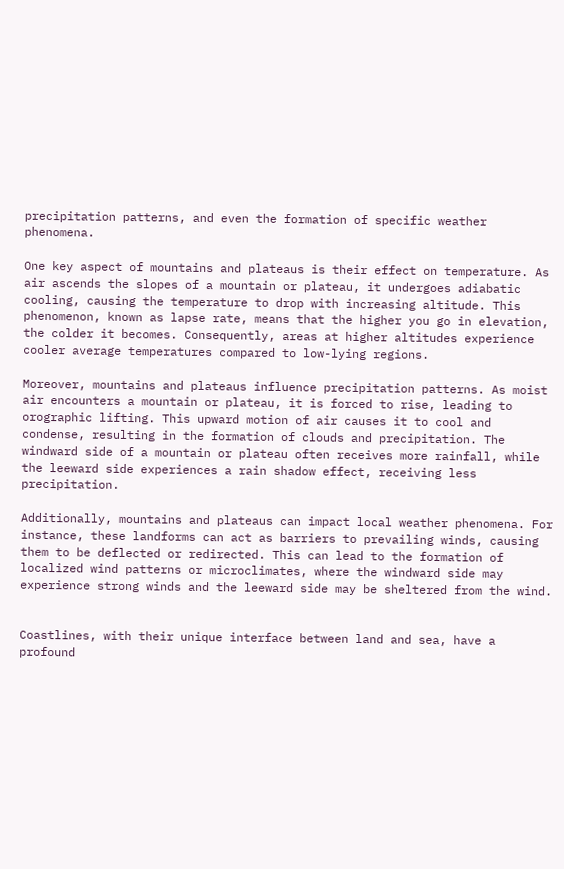precipitation patterns, and even the formation of specific weather phenomena.

One key aspect of mountains and plateaus is their effect on temperature. As air ascends the slopes of a mountain or plateau, it undergoes adiabatic cooling, causing the temperature to drop with increasing altitude. This phenomenon, known as lapse rate, means that the higher you go in elevation, the colder it becomes. Consequently, areas at higher altitudes experience cooler average temperatures compared to low-lying regions.

Moreover, mountains and plateaus influence precipitation patterns. As moist air encounters a mountain or plateau, it is forced to rise, leading to orographic lifting. This upward motion of air causes it to cool and condense, resulting in the formation of clouds and precipitation. The windward side of a mountain or plateau often receives more rainfall, while the leeward side experiences a rain shadow effect, receiving less precipitation.

Additionally, mountains and plateaus can impact local weather phenomena. For instance, these landforms can act as barriers to prevailing winds, causing them to be deflected or redirected. This can lead to the formation of localized wind patterns or microclimates, where the windward side may experience strong winds and the leeward side may be sheltered from the wind.


Coastlines, with their unique interface between land and sea, have a profound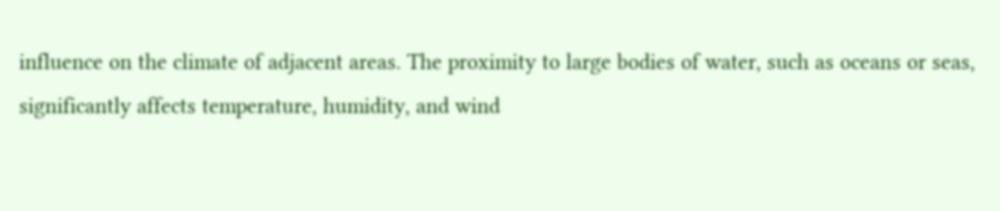influence on the climate of adjacent areas. The proximity to large bodies of water, such as oceans or seas, significantly affects temperature, humidity, and wind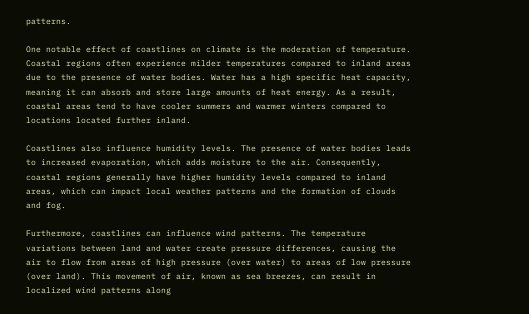patterns.

One notable effect of coastlines on climate is the moderation of temperature. Coastal regions often experience milder temperatures compared to inland areas due to the presence of water bodies. Water has a high specific heat capacity, meaning it can absorb and store large amounts of heat energy. As a result, coastal areas tend to have cooler summers and warmer winters compared to locations located further inland.

Coastlines also influence humidity levels. The presence of water bodies leads to increased evaporation, which adds moisture to the air. Consequently, coastal regions generally have higher humidity levels compared to inland areas, which can impact local weather patterns and the formation of clouds and fog.

Furthermore, coastlines can influence wind patterns. The temperature variations between land and water create pressure differences, causing the air to flow from areas of high pressure (over water) to areas of low pressure (over land). This movement of air, known as sea breezes, can result in localized wind patterns along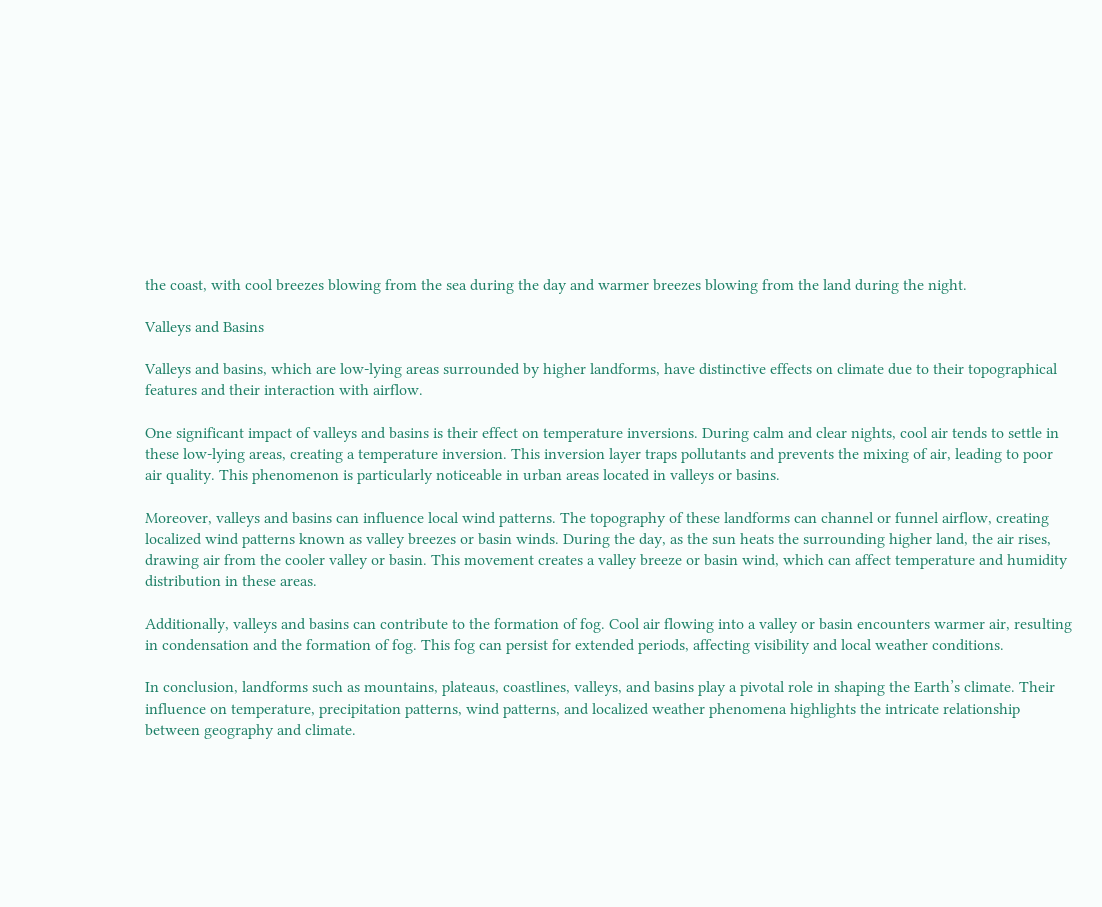the coast, with cool breezes blowing from the sea during the day and warmer breezes blowing from the land during the night.

Valleys and Basins

Valleys and basins, which are low-lying areas surrounded by higher landforms, have distinctive effects on climate due to their topographical features and their interaction with airflow.

One significant impact of valleys and basins is their effect on temperature inversions. During calm and clear nights, cool air tends to settle in these low-lying areas, creating a temperature inversion. This inversion layer traps pollutants and prevents the mixing of air, leading to poor air quality. This phenomenon is particularly noticeable in urban areas located in valleys or basins.

Moreover, valleys and basins can influence local wind patterns. The topography of these landforms can channel or funnel airflow, creating localized wind patterns known as valley breezes or basin winds. During the day, as the sun heats the surrounding higher land, the air rises, drawing air from the cooler valley or basin. This movement creates a valley breeze or basin wind, which can affect temperature and humidity distribution in these areas.

Additionally, valleys and basins can contribute to the formation of fog. Cool air flowing into a valley or basin encounters warmer air, resulting in condensation and the formation of fog. This fog can persist for extended periods, affecting visibility and local weather conditions.

In conclusion, landforms such as mountains, plateaus, coastlines, valleys, and basins play a pivotal role in shaping the Earth’s climate. Their influence on temperature, precipitation patterns, wind patterns, and localized weather phenomena highlights the intricate relationship between geography and climate.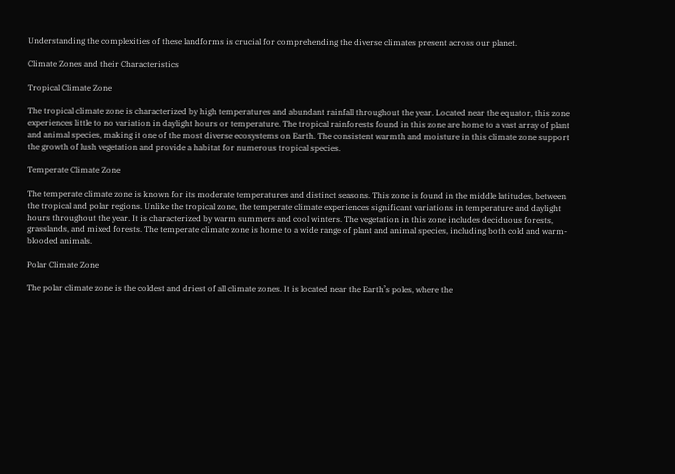Understanding the complexities of these landforms is crucial for comprehending the diverse climates present across our planet.

Climate Zones and their Characteristics

Tropical Climate Zone

The tropical climate zone is characterized by high temperatures and abundant rainfall throughout the year. Located near the equator, this zone experiences little to no variation in daylight hours or temperature. The tropical rainforests found in this zone are home to a vast array of plant and animal species, making it one of the most diverse ecosystems on Earth. The consistent warmth and moisture in this climate zone support the growth of lush vegetation and provide a habitat for numerous tropical species.

Temperate Climate Zone

The temperate climate zone is known for its moderate temperatures and distinct seasons. This zone is found in the middle latitudes, between the tropical and polar regions. Unlike the tropical zone, the temperate climate experiences significant variations in temperature and daylight hours throughout the year. It is characterized by warm summers and cool winters. The vegetation in this zone includes deciduous forests, grasslands, and mixed forests. The temperate climate zone is home to a wide range of plant and animal species, including both cold and warm-blooded animals.

Polar Climate Zone

The polar climate zone is the coldest and driest of all climate zones. It is located near the Earth’s poles, where the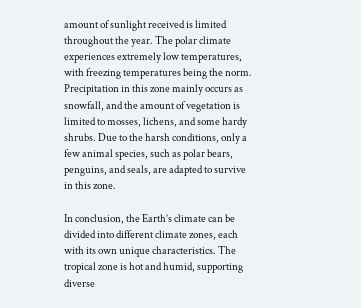amount of sunlight received is limited throughout the year. The polar climate experiences extremely low temperatures, with freezing temperatures being the norm. Precipitation in this zone mainly occurs as snowfall, and the amount of vegetation is limited to mosses, lichens, and some hardy shrubs. Due to the harsh conditions, only a few animal species, such as polar bears, penguins, and seals, are adapted to survive in this zone.

In conclusion, the Earth’s climate can be divided into different climate zones, each with its own unique characteristics. The tropical zone is hot and humid, supporting diverse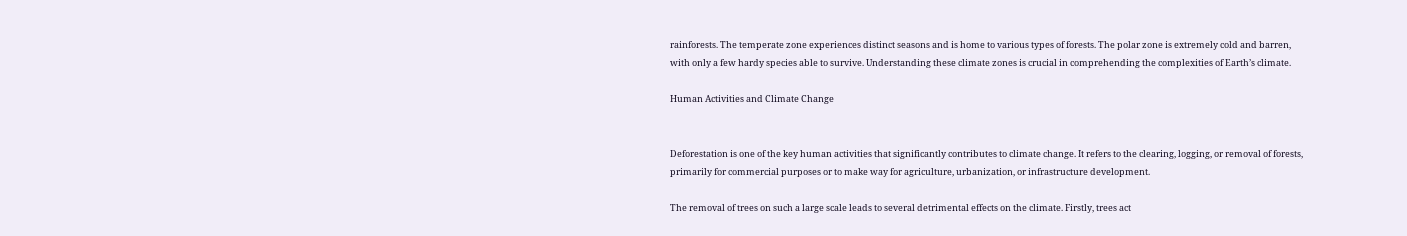rainforests. The temperate zone experiences distinct seasons and is home to various types of forests. The polar zone is extremely cold and barren, with only a few hardy species able to survive. Understanding these climate zones is crucial in comprehending the complexities of Earth’s climate.

Human Activities and Climate Change


Deforestation is one of the key human activities that significantly contributes to climate change. It refers to the clearing, logging, or removal of forests, primarily for commercial purposes or to make way for agriculture, urbanization, or infrastructure development.

The removal of trees on such a large scale leads to several detrimental effects on the climate. Firstly, trees act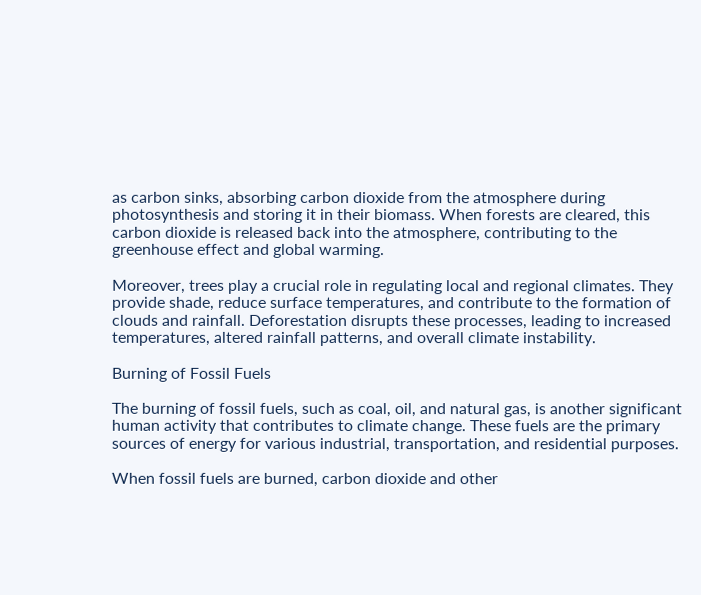as carbon sinks, absorbing carbon dioxide from the atmosphere during photosynthesis and storing it in their biomass. When forests are cleared, this carbon dioxide is released back into the atmosphere, contributing to the greenhouse effect and global warming.

Moreover, trees play a crucial role in regulating local and regional climates. They provide shade, reduce surface temperatures, and contribute to the formation of clouds and rainfall. Deforestation disrupts these processes, leading to increased temperatures, altered rainfall patterns, and overall climate instability.

Burning of Fossil Fuels

The burning of fossil fuels, such as coal, oil, and natural gas, is another significant human activity that contributes to climate change. These fuels are the primary sources of energy for various industrial, transportation, and residential purposes.

When fossil fuels are burned, carbon dioxide and other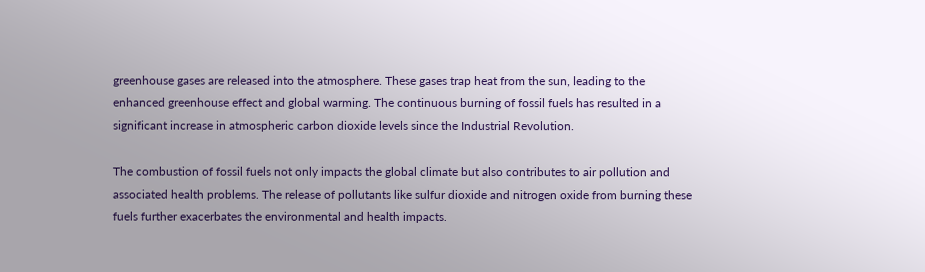greenhouse gases are released into the atmosphere. These gases trap heat from the sun, leading to the enhanced greenhouse effect and global warming. The continuous burning of fossil fuels has resulted in a significant increase in atmospheric carbon dioxide levels since the Industrial Revolution.

The combustion of fossil fuels not only impacts the global climate but also contributes to air pollution and associated health problems. The release of pollutants like sulfur dioxide and nitrogen oxide from burning these fuels further exacerbates the environmental and health impacts.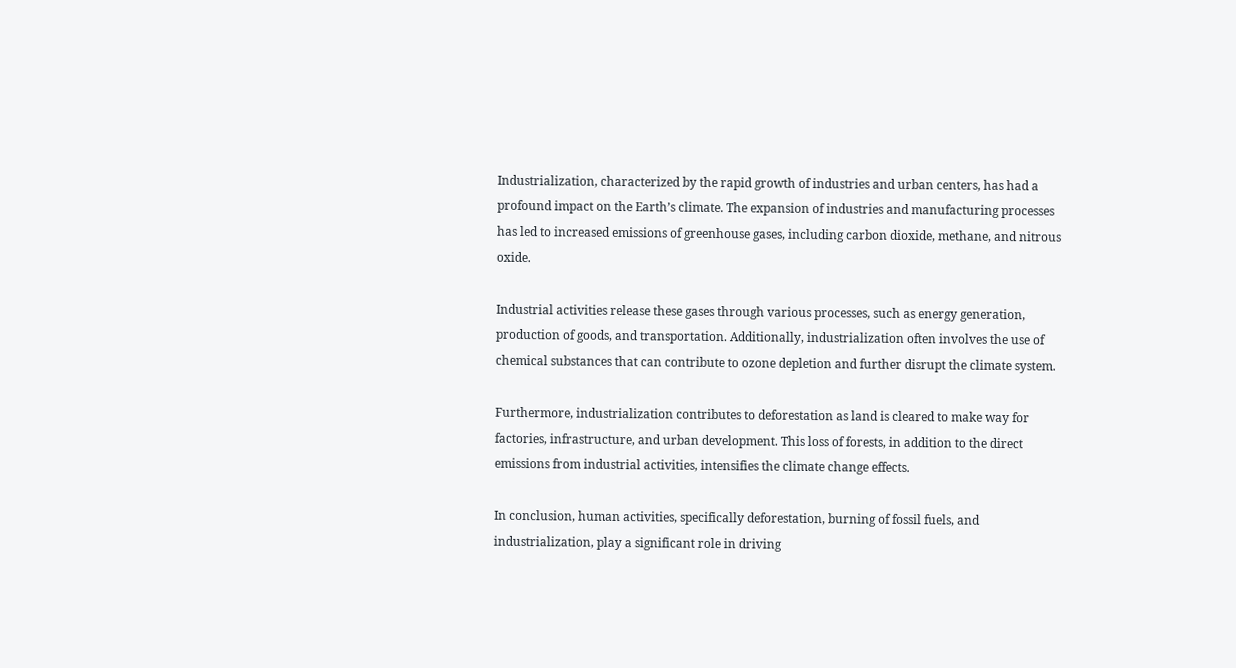Industrialization, characterized by the rapid growth of industries and urban centers, has had a profound impact on the Earth’s climate. The expansion of industries and manufacturing processes has led to increased emissions of greenhouse gases, including carbon dioxide, methane, and nitrous oxide.

Industrial activities release these gases through various processes, such as energy generation, production of goods, and transportation. Additionally, industrialization often involves the use of chemical substances that can contribute to ozone depletion and further disrupt the climate system.

Furthermore, industrialization contributes to deforestation as land is cleared to make way for factories, infrastructure, and urban development. This loss of forests, in addition to the direct emissions from industrial activities, intensifies the climate change effects.

In conclusion, human activities, specifically deforestation, burning of fossil fuels, and industrialization, play a significant role in driving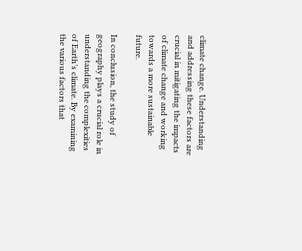climate change. Understanding and addressing these factors are crucial in mitigating the impacts of climate change and working towards a more sustainable future.

In conclusion, the study of geography plays a crucial role in understanding the complexities of Earth’s climate. By examining the various factors that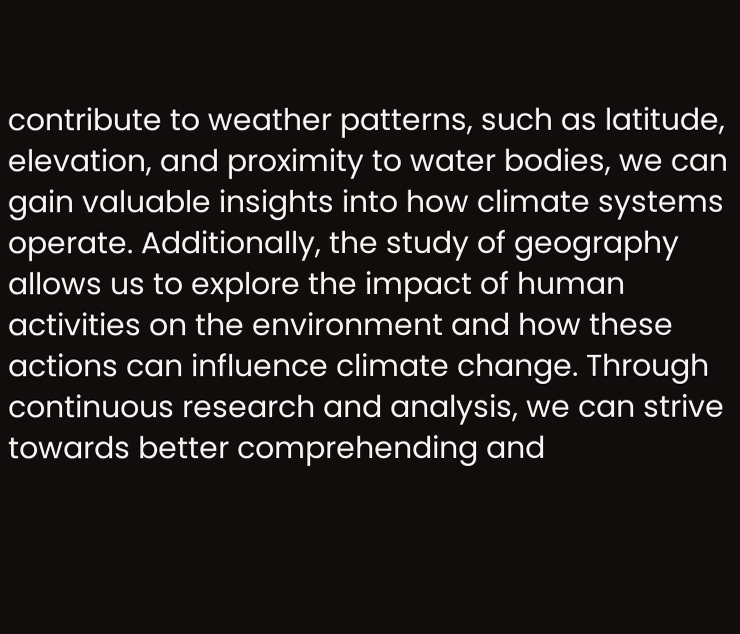contribute to weather patterns, such as latitude, elevation, and proximity to water bodies, we can gain valuable insights into how climate systems operate. Additionally, the study of geography allows us to explore the impact of human activities on the environment and how these actions can influence climate change. Through continuous research and analysis, we can strive towards better comprehending and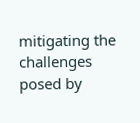mitigating the challenges posed by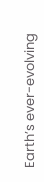Earth’s ever-evolving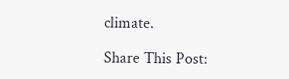climate.

Share This Post: